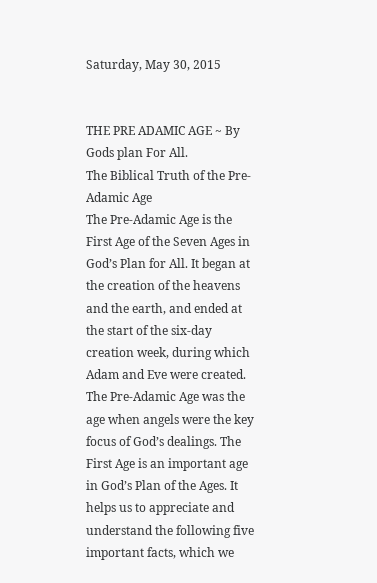Saturday, May 30, 2015


THE PRE ADAMIC AGE ~ By Gods plan For All.
The Biblical Truth of the Pre-Adamic Age
The Pre-Adamic Age is the First Age of the Seven Ages in God’s Plan for All. It began at the creation of the heavens and the earth, and ended at the start of the six-day creation week, during which Adam and Eve were created. The Pre-Adamic Age was the age when angels were the key focus of God’s dealings. The First Age is an important age in God’s Plan of the Ages. It helps us to appreciate and understand the following five important facts, which we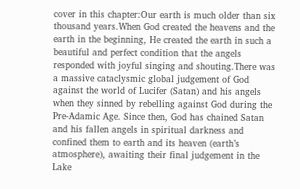cover in this chapter:Our earth is much older than six thousand years.When God created the heavens and the earth in the beginning, He created the earth in such a beautiful and perfect condition that the angels responded with joyful singing and shouting.There was a massive cataclysmic global judgement of God against the world of Lucifer (Satan) and his angels when they sinned by rebelling against God during the Pre-Adamic Age. Since then, God has chained Satan and his fallen angels in spiritual darkness and confined them to earth and its heaven (earth’s atmosphere), awaiting their final judgement in the Lake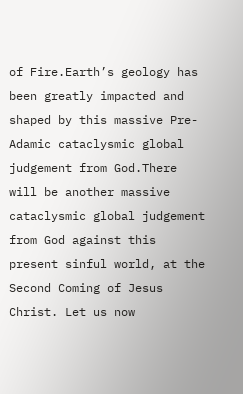of Fire.Earth’s geology has been greatly impacted and shaped by this massive Pre-Adamic cataclysmic global judgement from God.There will be another massive cataclysmic global judgement from God against this present sinful world, at the Second Coming of Jesus Christ. Let us now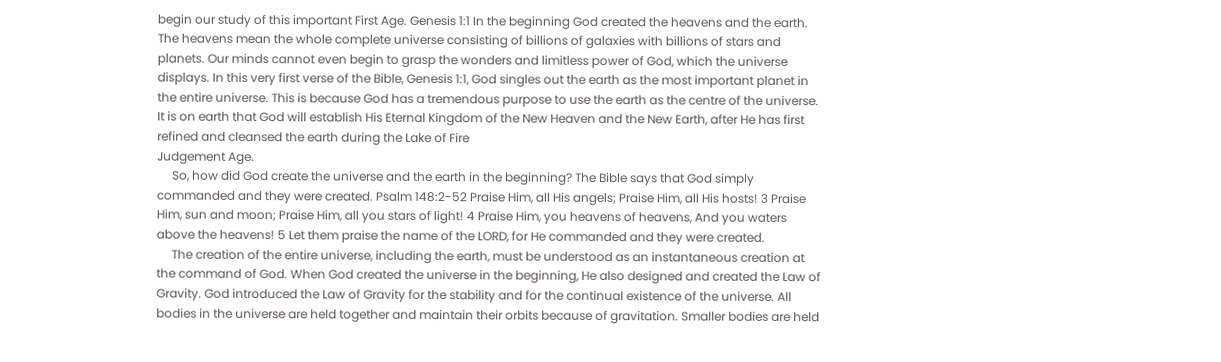begin our study of this important First Age. Genesis 1:1 In the beginning God created the heavens and the earth.  The heavens mean the whole complete universe consisting of billions of galaxies with billions of stars and planets. Our minds cannot even begin to grasp the wonders and limitless power of God, which the universe displays. In this very first verse of the Bible, Genesis 1:1, God singles out the earth as the most important planet in the entire universe. This is because God has a tremendous purpose to use the earth as the centre of the universe. It is on earth that God will establish His Eternal Kingdom of the New Heaven and the New Earth, after He has first refined and cleansed the earth during the Lake of Fire
Judgement Age.
     So, how did God create the universe and the earth in the beginning? The Bible says that God simply commanded and they were created. Psalm 148:2-52 Praise Him, all His angels; Praise Him, all His hosts! 3 Praise Him, sun and moon; Praise Him, all you stars of light! 4 Praise Him, you heavens of heavens, And you waters above the heavens! 5 Let them praise the name of the LORD, for He commanded and they were created.
     The creation of the entire universe, including the earth, must be understood as an instantaneous creation at the command of God. When God created the universe in the beginning, He also designed and created the Law of Gravity. God introduced the Law of Gravity for the stability and for the continual existence of the universe. All bodies in the universe are held together and maintain their orbits because of gravitation. Smaller bodies are held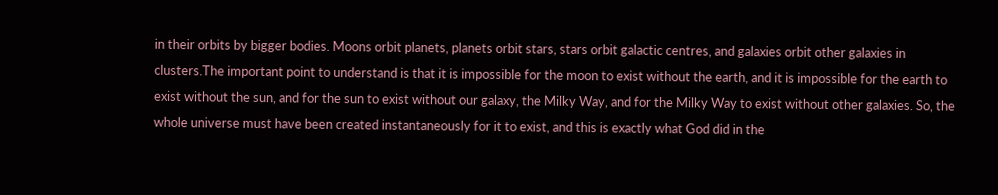in their orbits by bigger bodies. Moons orbit planets, planets orbit stars, stars orbit galactic centres, and galaxies orbit other galaxies in clusters.The important point to understand is that it is impossible for the moon to exist without the earth, and it is impossible for the earth to exist without the sun, and for the sun to exist without our galaxy, the Milky Way, and for the Milky Way to exist without other galaxies. So, the whole universe must have been created instantaneously for it to exist, and this is exactly what God did in the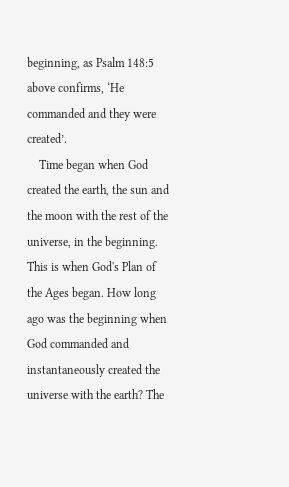beginning, as Psalm 148:5 above confirms, ‘He commanded and they were created’.
    Time began when God created the earth, the sun and the moon with the rest of the universe, in the beginning. This is when God's Plan of the Ages began. How long ago was the beginning when God commanded and instantaneously created the universe with the earth? The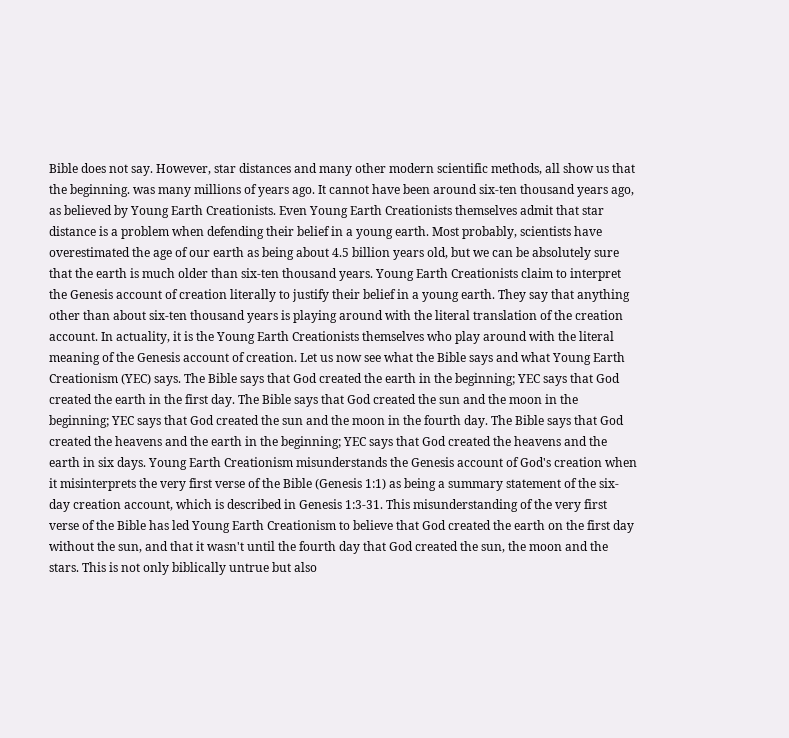Bible does not say. However, star distances and many other modern scientific methods, all show us that the beginning. was many millions of years ago. It cannot have been around six-ten thousand years ago, as believed by Young Earth Creationists. Even Young Earth Creationists themselves admit that star distance is a problem when defending their belief in a young earth. Most probably, scientists have overestimated the age of our earth as being about 4.5 billion years old, but we can be absolutely sure that the earth is much older than six-ten thousand years. Young Earth Creationists claim to interpret the Genesis account of creation literally to justify their belief in a young earth. They say that anything other than about six-ten thousand years is playing around with the literal translation of the creation account. In actuality, it is the Young Earth Creationists themselves who play around with the literal meaning of the Genesis account of creation. Let us now see what the Bible says and what Young Earth Creationism (YEC) says. The Bible says that God created the earth in the beginning; YEC says that God created the earth in the first day. The Bible says that God created the sun and the moon in the beginning; YEC says that God created the sun and the moon in the fourth day. The Bible says that God created the heavens and the earth in the beginning; YEC says that God created the heavens and the earth in six days. Young Earth Creationism misunderstands the Genesis account of God's creation when it misinterprets the very first verse of the Bible (Genesis 1:1) as being a summary statement of the six-day creation account, which is described in Genesis 1:3-31. This misunderstanding of the very first verse of the Bible has led Young Earth Creationism to believe that God created the earth on the first day without the sun, and that it wasn't until the fourth day that God created the sun, the moon and the stars. This is not only biblically untrue but also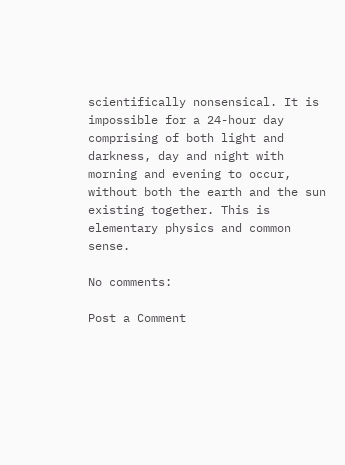scientifically nonsensical. It is impossible for a 24-hour day comprising of both light and darkness, day and night with morning and evening to occur, without both the earth and the sun existing together. This is elementary physics and common sense.

No comments:

Post a Comment